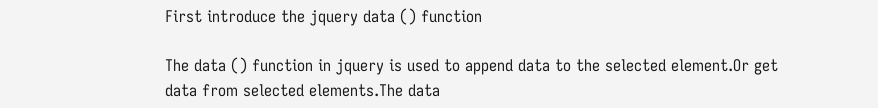First introduce the jquery data () function

The data () function in jquery is used to append data to the selected element.Or get data from selected elements.The data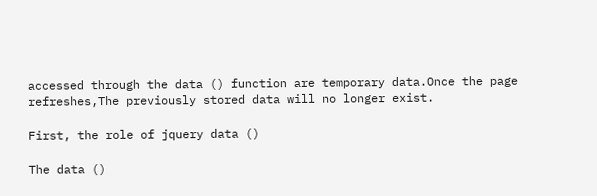accessed through the data () function are temporary data.Once the page refreshes,The previously stored data will no longer exist.

First, the role of jquery data ()

The data ()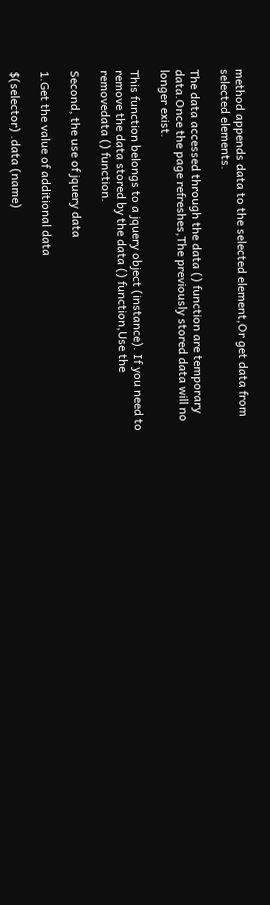method appends data to the selected element,Or get data from selected elements.

The data accessed through the data () function are temporary data.Once the page refreshes,The previously stored data will no longer exist.

This function belongs to a jquery object (instance). If you need to remove the data stored by the data () function,Use the removedata () function.

Second, the use of jquery data

1.Get the value of additional data

$(selector) .data (name)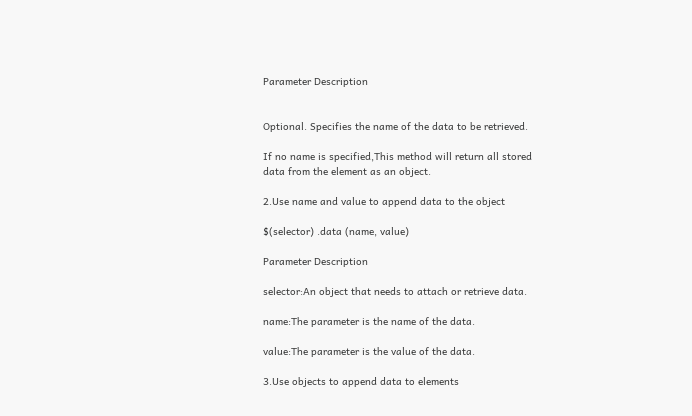Parameter Description


Optional. Specifies the name of the data to be retrieved.

If no name is specified,This method will return all stored data from the element as an object.

2.Use name and value to append data to the object

$(selector) .data (name, value)

Parameter Description

selector:An object that needs to attach or retrieve data.

name:The parameter is the name of the data.

value:The parameter is the value of the data.

3.Use objects to append data to elements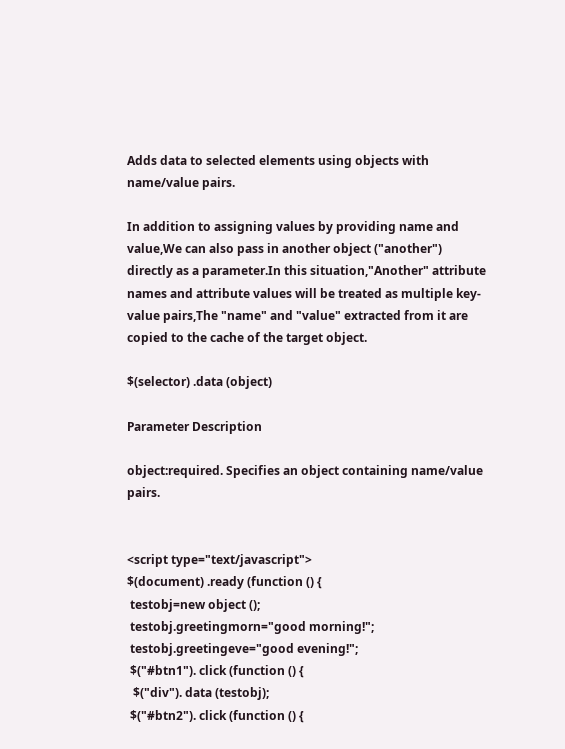Adds data to selected elements using objects with name/value pairs.

In addition to assigning values by providing name and value,We can also pass in another object ("another") directly as a parameter.In this situation,"Another" attribute names and attribute values will be treated as multiple key-value pairs,The "name" and "value" extracted from it are copied to the cache of the target object.

$(selector) .data (object)

Parameter Description

object:required. Specifies an object containing name/value pairs.


<script type="text/javascript">
$(document) .ready (function () {
 testobj=new object ();
 testobj.greetingmorn="good morning!";
 testobj.greetingeve="good evening!";
 $("#btn1"). click (function () {
  $("div"). data (testobj);
 $("#btn2"). click (function () {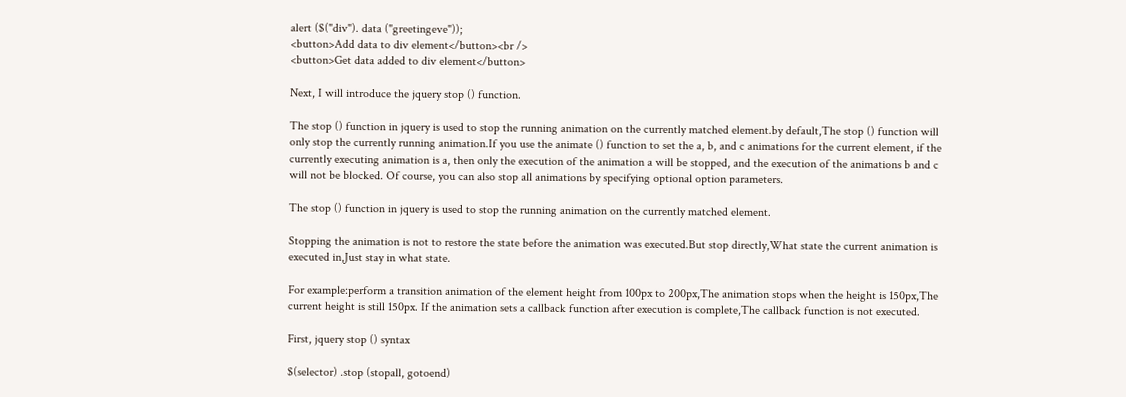alert ($("div"). data ("greetingeve"));
<button>Add data to div element</button><br />
<button>Get data added to div element</button>

Next, I will introduce the jquery stop () function.

The stop () function in jquery is used to stop the running animation on the currently matched element.by default,The stop () function will only stop the currently running animation.If you use the animate () function to set the a, b, and c animations for the current element, if the currently executing animation is a, then only the execution of the animation a will be stopped, and the execution of the animations b and c will not be blocked. Of course, you can also stop all animations by specifying optional option parameters.

The stop () function in jquery is used to stop the running animation on the currently matched element.

Stopping the animation is not to restore the state before the animation was executed.But stop directly,What state the current animation is executed in,Just stay in what state.

For example:perform a transition animation of the element height from 100px to 200px,The animation stops when the height is 150px,The current height is still 150px. If the animation sets a callback function after execution is complete,The callback function is not executed.

First, jquery stop () syntax

$(selector) .stop (stopall, gotoend)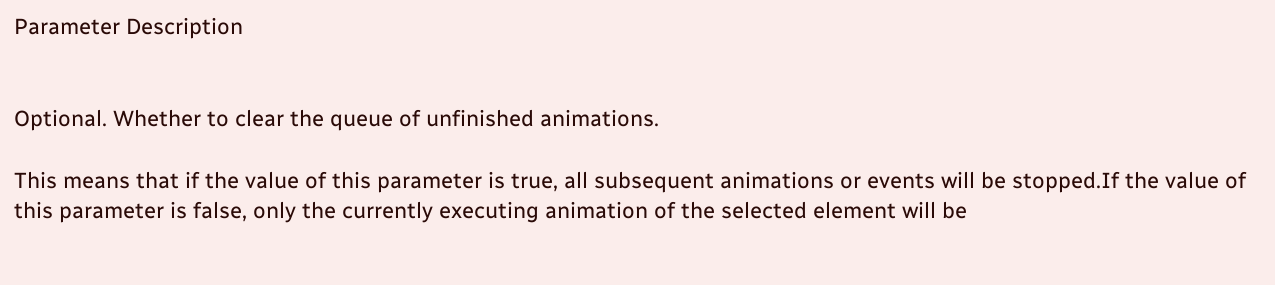Parameter Description


Optional. Whether to clear the queue of unfinished animations.

This means that if the value of this parameter is true, all subsequent animations or events will be stopped.If the value of this parameter is false, only the currently executing animation of the selected element will be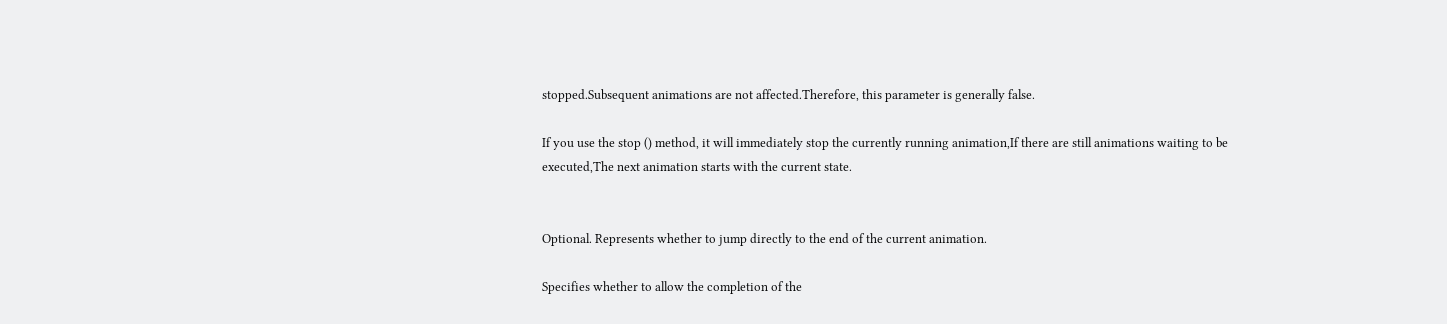stopped.Subsequent animations are not affected.Therefore, this parameter is generally false.

If you use the stop () method, it will immediately stop the currently running animation,If there are still animations waiting to be executed,The next animation starts with the current state.


Optional. Represents whether to jump directly to the end of the current animation.

Specifies whether to allow the completion of the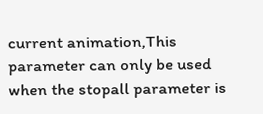current animation,This parameter can only be used when the stopall parameter is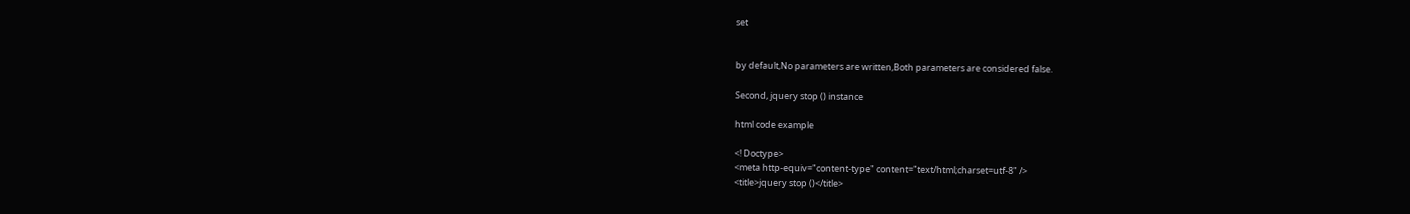set


by default,No parameters are written,Both parameters are considered false.

Second, jquery stop () instance

html code example

<! Doctype>
<meta http-equiv="content-type" content="text/html;charset=utf-8" />
<title>jquery stop ()</title>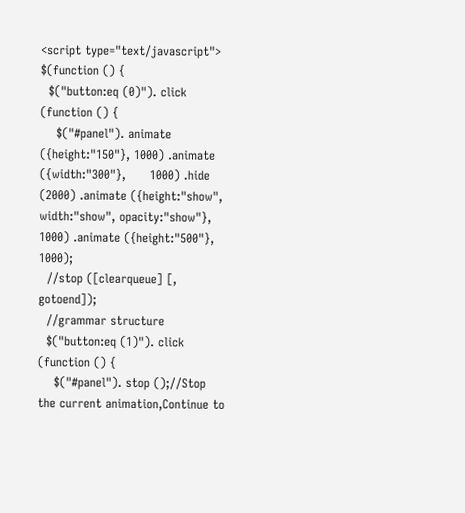<script type="text/javascript">
$(function () {
  $("button:eq (0)"). click (function () {
    $("#panel"). animate ({height:"150"}, 1000) .animate ({width:"300"},      1000) .hide (2000) .animate ({height:"show", width:"show", opacity:"show"}, 1000) .animate ({height:"500"},      1000);
  //stop ([clearqueue] [, gotoend]);
  //grammar structure
  $("button:eq (1)"). click (function () {
    $("#panel"). stop ();//Stop the current animation,Continue to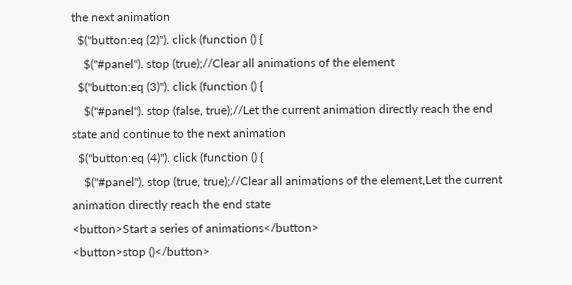the next animation
  $("button:eq (2)"). click (function () {
    $("#panel"). stop (true);//Clear all animations of the element
  $("button:eq (3)"). click (function () {
    $("#panel"). stop (false, true);//Let the current animation directly reach the end state and continue to the next animation
  $("button:eq (4)"). click (function () {
    $("#panel"). stop (true, true);//Clear all animations of the element,Let the current animation directly reach the end state
<button>Start a series of animations</button>
<button>stop ()</button>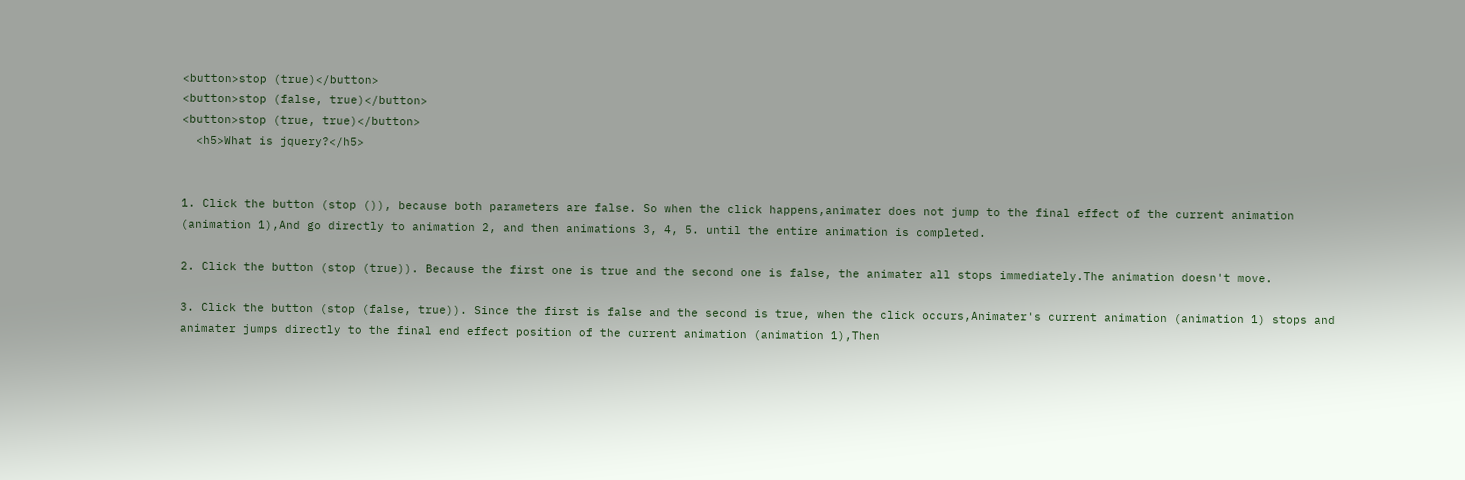<button>stop (true)</button>
<button>stop (false, true)</button>
<button>stop (true, true)</button>
  <h5>What is jquery?</h5>


1. Click the button (stop ()), because both parameters are false. So when the click happens,animater does not jump to the final effect of the current animation (animation 1),And go directly to animation 2, and then animations 3, 4, 5. until the entire animation is completed.

2. Click the button (stop (true)). Because the first one is true and the second one is false, the animater all stops immediately.The animation doesn't move.

3. Click the button (stop (false, true)). Since the first is false and the second is true, when the click occurs,Animater's current animation (animation 1) stops and animater jumps directly to the final end effect position of the current animation (animation 1),Then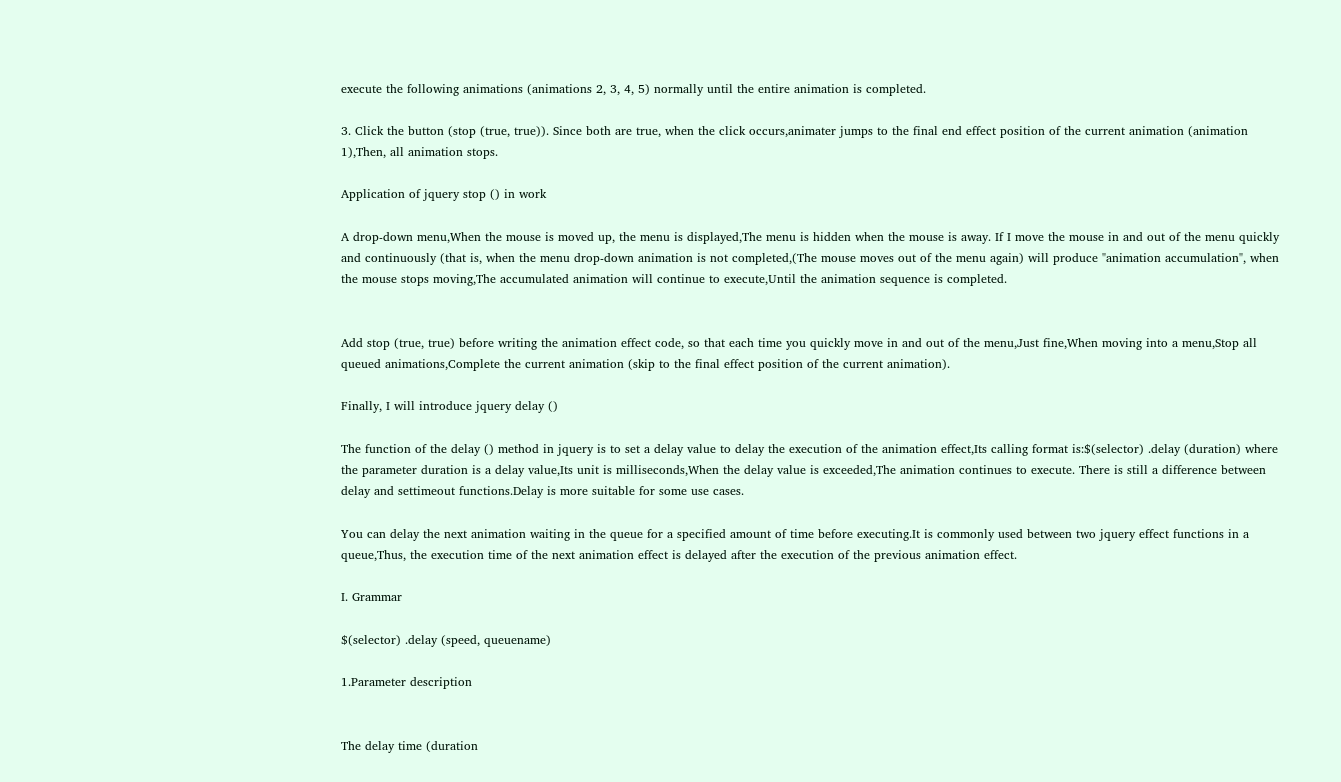execute the following animations (animations 2, 3, 4, 5) normally until the entire animation is completed.

3. Click the button (stop (true, true)). Since both are true, when the click occurs,animater jumps to the final end effect position of the current animation (animation 1),Then, all animation stops.

Application of jquery stop () in work

A drop-down menu,When the mouse is moved up, the menu is displayed,The menu is hidden when the mouse is away. If I move the mouse in and out of the menu quickly and continuously (that is, when the menu drop-down animation is not completed,(The mouse moves out of the menu again) will produce "animation accumulation", when the mouse stops moving,The accumulated animation will continue to execute,Until the animation sequence is completed.


Add stop (true, true) before writing the animation effect code, so that each time you quickly move in and out of the menu,Just fine,When moving into a menu,Stop all queued animations,Complete the current animation (skip to the final effect position of the current animation).

Finally, I will introduce jquery delay ()

The function of the delay () method in jquery is to set a delay value to delay the execution of the animation effect,Its calling format is:$(selector) .delay (duration) where the parameter duration is a delay value,Its unit is milliseconds,When the delay value is exceeded,The animation continues to execute. There is still a difference between delay and settimeout functions.Delay is more suitable for some use cases.

You can delay the next animation waiting in the queue for a specified amount of time before executing.It is commonly used between two jquery effect functions in a queue,Thus, the execution time of the next animation effect is delayed after the execution of the previous animation effect.

I. Grammar

$(selector) .delay (speed, queuename)

1.Parameter description


The delay time (duration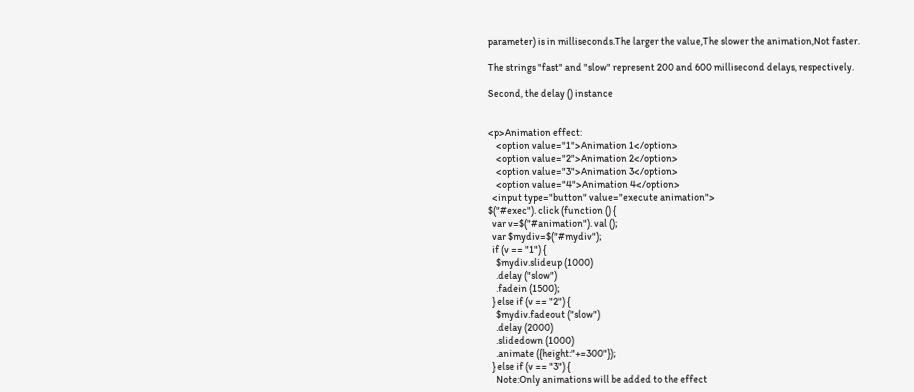parameter) is in milliseconds.The larger the value,The slower the animation,Not faster.

The strings "fast" and "slow" represent 200 and 600 millisecond delays, respectively.

Second, the delay () instance


<p>Animation effect:
    <option value="1">Animation 1</option>
    <option value="2">Animation 2</option>
    <option value="3">Animation 3</option>
    <option value="4">Animation 4</option>
  <input type="button" value="execute animation">
$("#exec"). click (function () {
  var v=$("#animation"). val ();
  var $mydiv=$("#mydiv");
  if (v == "1") {
    $mydiv.slideup (1000)
    .delay ("slow")
    .fadein (1500);
  } else if (v == "2") {
    $mydiv.fadeout ("slow")
    .delay (2000)
    .slidedown (1000)
    .animate ({height:"+=300"});
  } else if (v == "3") {
    Note:Only animations will be added to the effect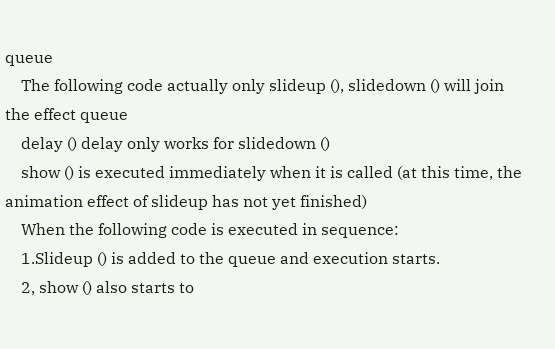queue
    The following code actually only slideup (), slidedown () will join the effect queue
    delay () delay only works for slidedown ()
    show () is executed immediately when it is called (at this time, the animation effect of slideup has not yet finished)
    When the following code is executed in sequence:
    1.Slideup () is added to the queue and execution starts.
    2, show () also starts to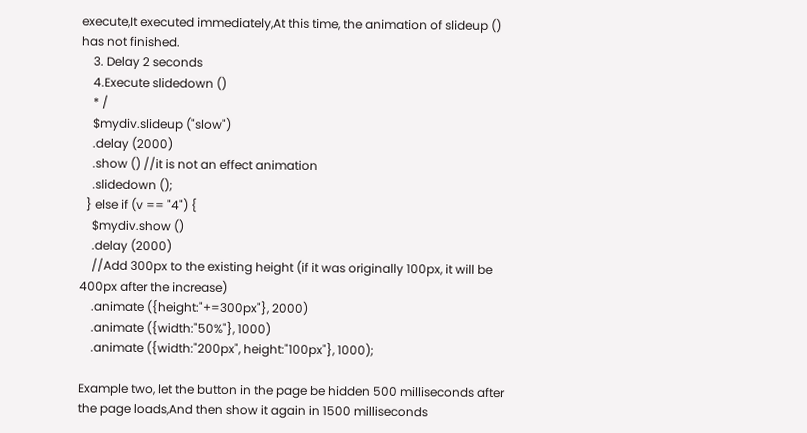execute,It executed immediately,At this time, the animation of slideup () has not finished.
    3. Delay 2 seconds
    4.Execute slidedown ()
    * /
    $mydiv.slideup ("slow")
    .delay (2000)
    .show () //it is not an effect animation
    .slidedown ();
  } else if (v == "4") {
    $mydiv.show ()
    .delay (2000)
    //Add 300px to the existing height (if it was originally 100px, it will be 400px after the increase)
    .animate ({height:"+=300px"}, 2000)
    .animate ({width:"50%"}, 1000)
    .animate ({width:"200px", height:"100px"}, 1000);

Example two, let the button in the page be hidden 500 milliseconds after the page loads,And then show it again in 1500 milliseconds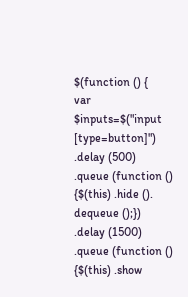$(function () {
var $inputs=$("input [type=button]")
.delay (500)
.queue (function () {$(this) .hide (). dequeue ();})
.delay (1500)
.queue (function () {$(this) .show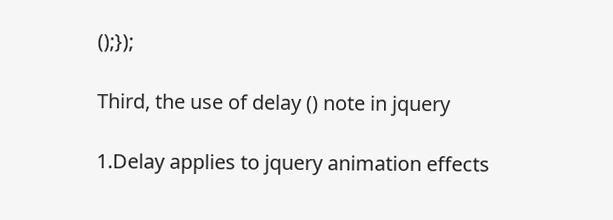();});

Third, the use of delay () note in jquery

1.Delay applies to jquery animation effects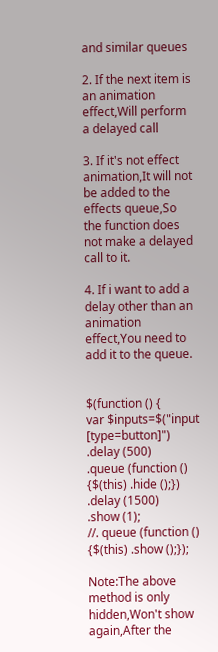and similar queues

2. If the next item is an animation effect,Will perform a delayed call

3. If it's not effect animation,It will not be added to the effects queue,So the function does not make a delayed call to it.

4. If i want to add a delay other than an animation effect,You need to add it to the queue.


$(function () {
var $inputs=$("input [type=button]")
.delay (500)
.queue (function () {$(this) .hide ();})
.delay (1500)
.show (1);
//. queue (function () {$(this) .show ();});

Note:The above method is only hidden,Won't show again,After the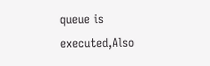queue is executed,Also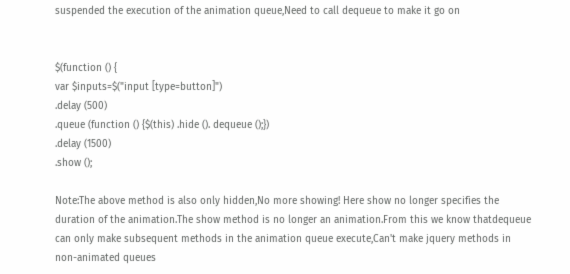suspended the execution of the animation queue,Need to call dequeue to make it go on


$(function () {
var $inputs=$("input [type=button]")
.delay (500)
.queue (function () {$(this) .hide (). dequeue ();})
.delay (1500)
.show ();

Note:The above method is also only hidden,No more showing! Here show no longer specifies the duration of the animation.The show method is no longer an animation.From this we know thatdequeue can only make subsequent methods in the animation queue execute,Can't make jquery methods in non-animated queues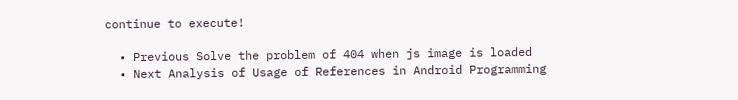continue to execute!

  • Previous Solve the problem of 404 when js image is loaded
  • Next Analysis of Usage of References in Android Programming